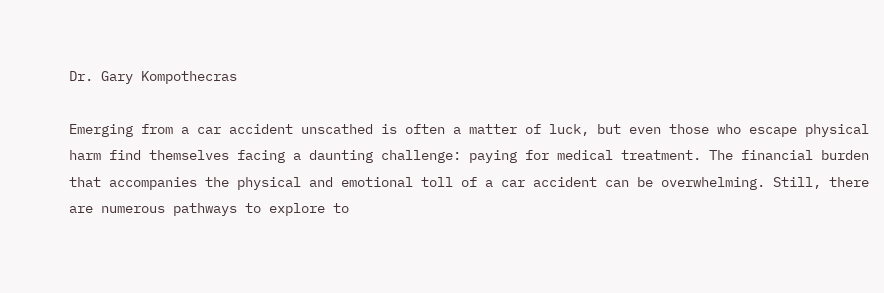Dr. Gary Kompothecras

Emerging from a car accident unscathed is often a matter of luck, but even those who escape physical harm find themselves facing a daunting challenge: paying for medical treatment. The financial burden that accompanies the physical and emotional toll of a car accident can be overwhelming. Still, there are numerous pathways to explore to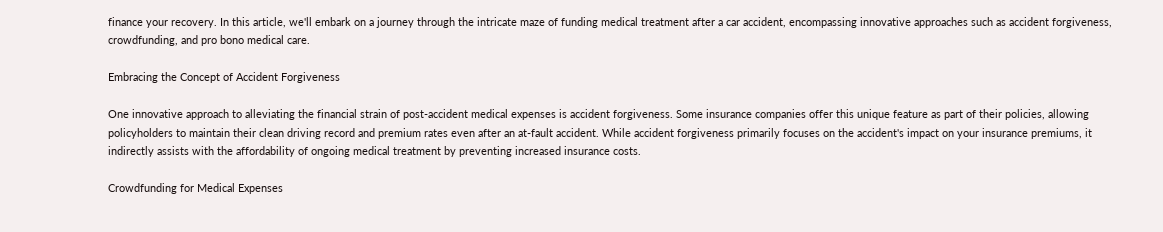finance your recovery. In this article, we'll embark on a journey through the intricate maze of funding medical treatment after a car accident, encompassing innovative approaches such as accident forgiveness, crowdfunding, and pro bono medical care.

Embracing the Concept of Accident Forgiveness

One innovative approach to alleviating the financial strain of post-accident medical expenses is accident forgiveness. Some insurance companies offer this unique feature as part of their policies, allowing policyholders to maintain their clean driving record and premium rates even after an at-fault accident. While accident forgiveness primarily focuses on the accident's impact on your insurance premiums, it indirectly assists with the affordability of ongoing medical treatment by preventing increased insurance costs.

Crowdfunding for Medical Expenses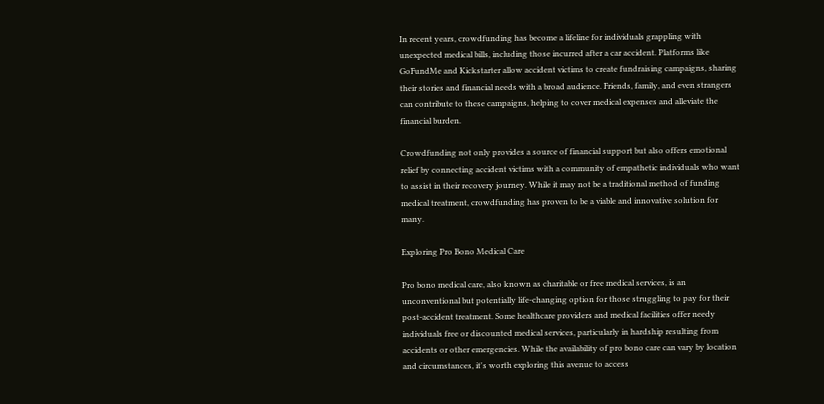In recent years, crowdfunding has become a lifeline for individuals grappling with unexpected medical bills, including those incurred after a car accident. Platforms like GoFundMe and Kickstarter allow accident victims to create fundraising campaigns, sharing their stories and financial needs with a broad audience. Friends, family, and even strangers can contribute to these campaigns, helping to cover medical expenses and alleviate the financial burden.

Crowdfunding not only provides a source of financial support but also offers emotional relief by connecting accident victims with a community of empathetic individuals who want to assist in their recovery journey. While it may not be a traditional method of funding medical treatment, crowdfunding has proven to be a viable and innovative solution for many.

Exploring Pro Bono Medical Care

Pro bono medical care, also known as charitable or free medical services, is an unconventional but potentially life-changing option for those struggling to pay for their post-accident treatment. Some healthcare providers and medical facilities offer needy individuals free or discounted medical services, particularly in hardship resulting from accidents or other emergencies. While the availability of pro bono care can vary by location and circumstances, it's worth exploring this avenue to access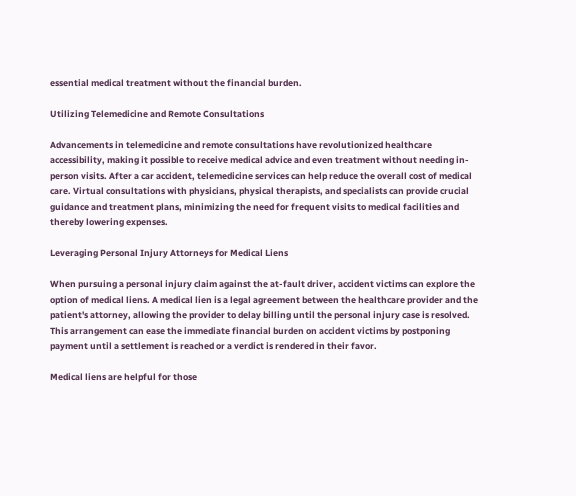essential medical treatment without the financial burden.

Utilizing Telemedicine and Remote Consultations

Advancements in telemedicine and remote consultations have revolutionized healthcare accessibility, making it possible to receive medical advice and even treatment without needing in-person visits. After a car accident, telemedicine services can help reduce the overall cost of medical care. Virtual consultations with physicians, physical therapists, and specialists can provide crucial guidance and treatment plans, minimizing the need for frequent visits to medical facilities and thereby lowering expenses.

Leveraging Personal Injury Attorneys for Medical Liens

When pursuing a personal injury claim against the at-fault driver, accident victims can explore the option of medical liens. A medical lien is a legal agreement between the healthcare provider and the patient's attorney, allowing the provider to delay billing until the personal injury case is resolved. This arrangement can ease the immediate financial burden on accident victims by postponing payment until a settlement is reached or a verdict is rendered in their favor.

Medical liens are helpful for those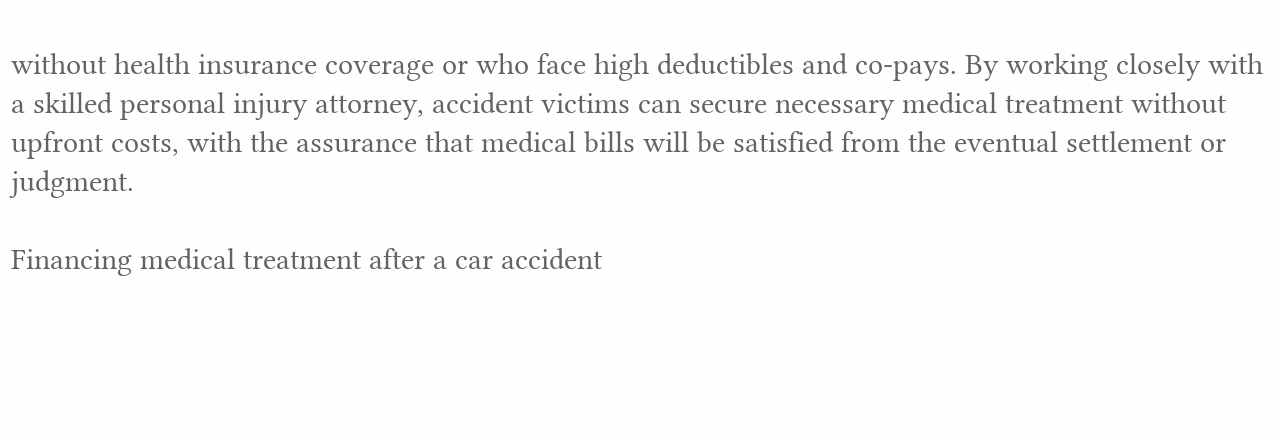without health insurance coverage or who face high deductibles and co-pays. By working closely with a skilled personal injury attorney, accident victims can secure necessary medical treatment without upfront costs, with the assurance that medical bills will be satisfied from the eventual settlement or judgment.

Financing medical treatment after a car accident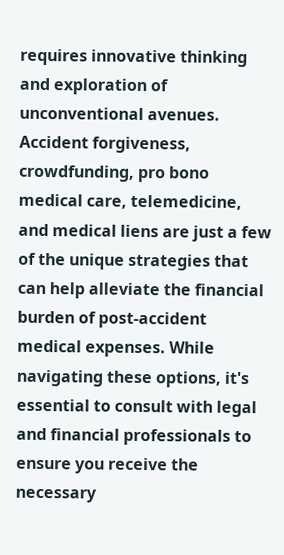requires innovative thinking and exploration of unconventional avenues. Accident forgiveness, crowdfunding, pro bono medical care, telemedicine, and medical liens are just a few of the unique strategies that can help alleviate the financial burden of post-accident medical expenses. While navigating these options, it's essential to consult with legal and financial professionals to ensure you receive the necessary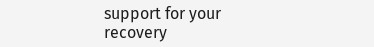support for your recovery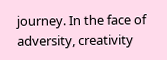journey. In the face of adversity, creativity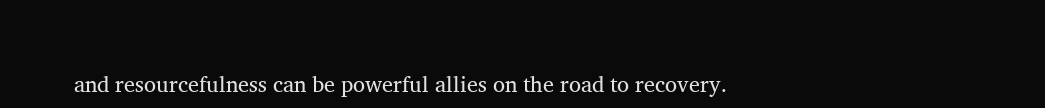and resourcefulness can be powerful allies on the road to recovery.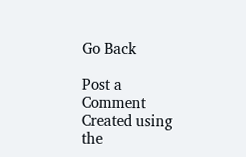Go Back

Post a Comment
Created using the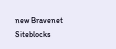new Bravenet Siteblocks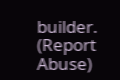builder. (Report Abuse)